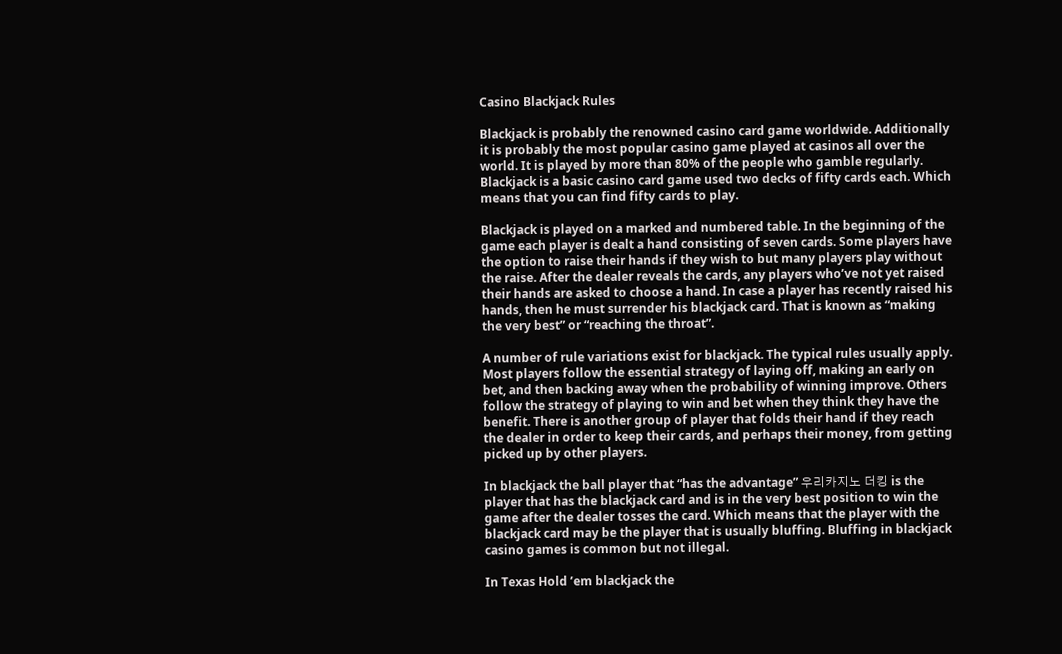Casino Blackjack Rules

Blackjack is probably the renowned casino card game worldwide. Additionally it is probably the most popular casino game played at casinos all over the world. It is played by more than 80% of the people who gamble regularly. Blackjack is a basic casino card game used two decks of fifty cards each. Which means that you can find fifty cards to play.

Blackjack is played on a marked and numbered table. In the beginning of the game each player is dealt a hand consisting of seven cards. Some players have the option to raise their hands if they wish to but many players play without the raise. After the dealer reveals the cards, any players who’ve not yet raised their hands are asked to choose a hand. In case a player has recently raised his hands, then he must surrender his blackjack card. That is known as “making the very best” or “reaching the throat”.

A number of rule variations exist for blackjack. The typical rules usually apply. Most players follow the essential strategy of laying off, making an early on bet, and then backing away when the probability of winning improve. Others follow the strategy of playing to win and bet when they think they have the benefit. There is another group of player that folds their hand if they reach the dealer in order to keep their cards, and perhaps their money, from getting picked up by other players.

In blackjack the ball player that “has the advantage” 우리카지노 더킹 is the player that has the blackjack card and is in the very best position to win the game after the dealer tosses the card. Which means that the player with the blackjack card may be the player that is usually bluffing. Bluffing in blackjack casino games is common but not illegal.

In Texas Hold ’em blackjack the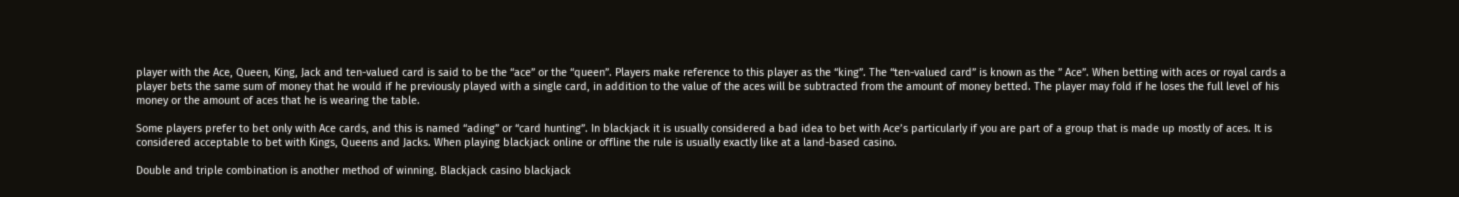player with the Ace, Queen, King, Jack and ten-valued card is said to be the “ace” or the “queen”. Players make reference to this player as the “king”. The “ten-valued card” is known as the ” Ace”. When betting with aces or royal cards a player bets the same sum of money that he would if he previously played with a single card, in addition to the value of the aces will be subtracted from the amount of money betted. The player may fold if he loses the full level of his money or the amount of aces that he is wearing the table.

Some players prefer to bet only with Ace cards, and this is named “ading” or “card hunting”. In blackjack it is usually considered a bad idea to bet with Ace’s particularly if you are part of a group that is made up mostly of aces. It is considered acceptable to bet with Kings, Queens and Jacks. When playing blackjack online or offline the rule is usually exactly like at a land-based casino.

Double and triple combination is another method of winning. Blackjack casino blackjack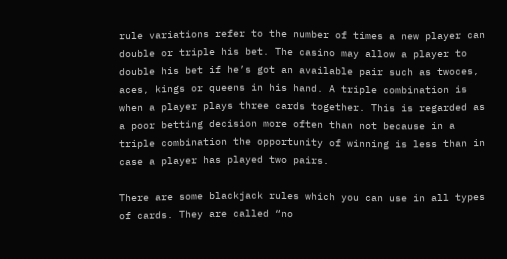rule variations refer to the number of times a new player can double or triple his bet. The casino may allow a player to double his bet if he’s got an available pair such as twoces, aces, kings or queens in his hand. A triple combination is when a player plays three cards together. This is regarded as a poor betting decision more often than not because in a triple combination the opportunity of winning is less than in case a player has played two pairs.

There are some blackjack rules which you can use in all types of cards. They are called “no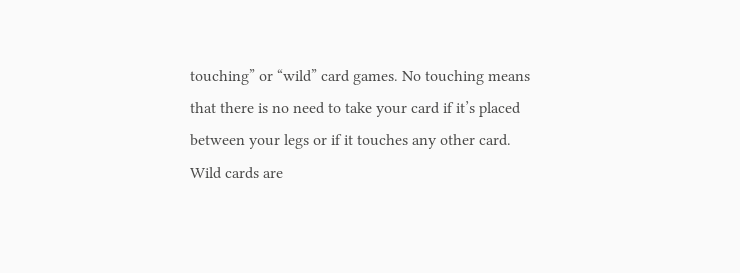touching” or “wild” card games. No touching means that there is no need to take your card if it’s placed between your legs or if it touches any other card. Wild cards are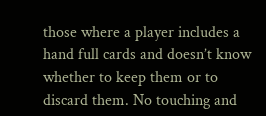those where a player includes a hand full cards and doesn’t know whether to keep them or to discard them. No touching and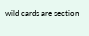wild cards are section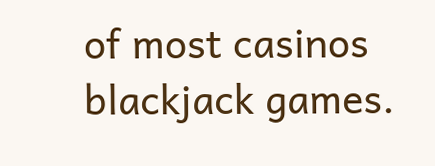of most casinos blackjack games.